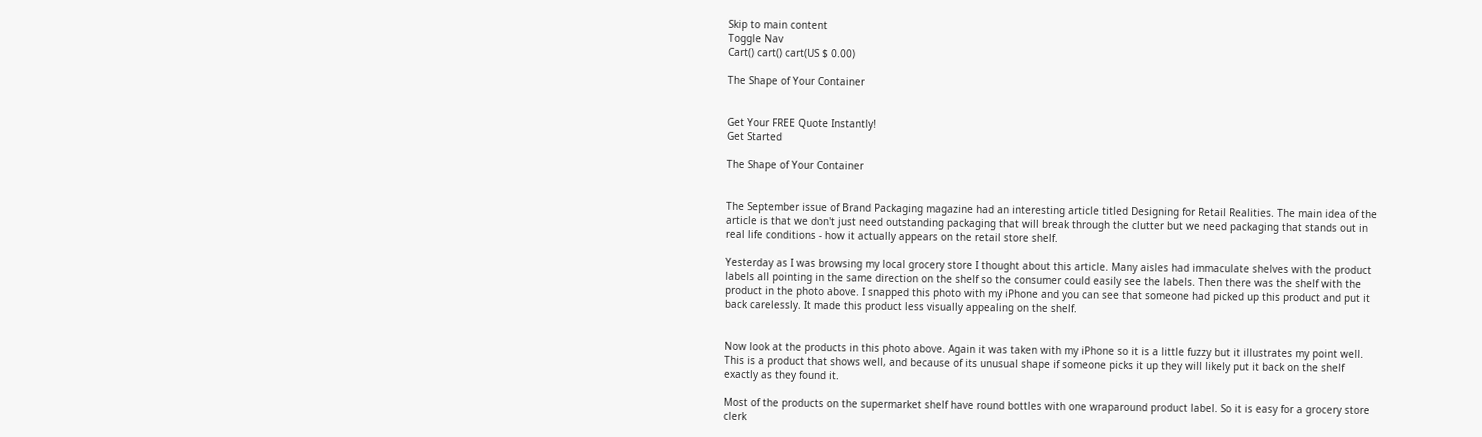Skip to main content
Toggle Nav
Cart() cart() cart(US $ 0.00)

The Shape of Your Container


Get Your FREE Quote Instantly!
Get Started

The Shape of Your Container


The September issue of Brand Packaging magazine had an interesting article titled Designing for Retail Realities. The main idea of the article is that we don't just need outstanding packaging that will break through the clutter but we need packaging that stands out in real life conditions - how it actually appears on the retail store shelf.

Yesterday as I was browsing my local grocery store I thought about this article. Many aisles had immaculate shelves with the product labels all pointing in the same direction on the shelf so the consumer could easily see the labels. Then there was the shelf with the product in the photo above. I snapped this photo with my iPhone and you can see that someone had picked up this product and put it back carelessly. It made this product less visually appealing on the shelf.


Now look at the products in this photo above. Again it was taken with my iPhone so it is a little fuzzy but it illustrates my point well. This is a product that shows well, and because of its unusual shape if someone picks it up they will likely put it back on the shelf exactly as they found it.

Most of the products on the supermarket shelf have round bottles with one wraparound product label. So it is easy for a grocery store clerk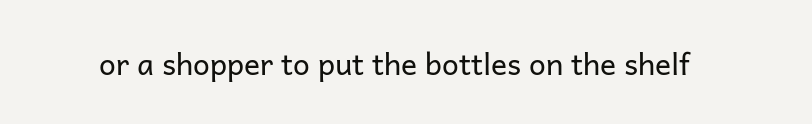or a shopper to put the bottles on the shelf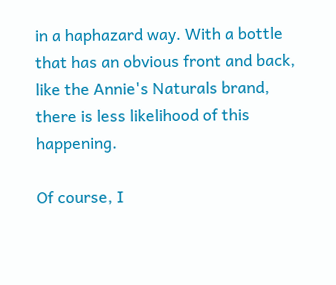in a haphazard way. With a bottle that has an obvious front and back, like the Annie's Naturals brand, there is less likelihood of this happening.

Of course, I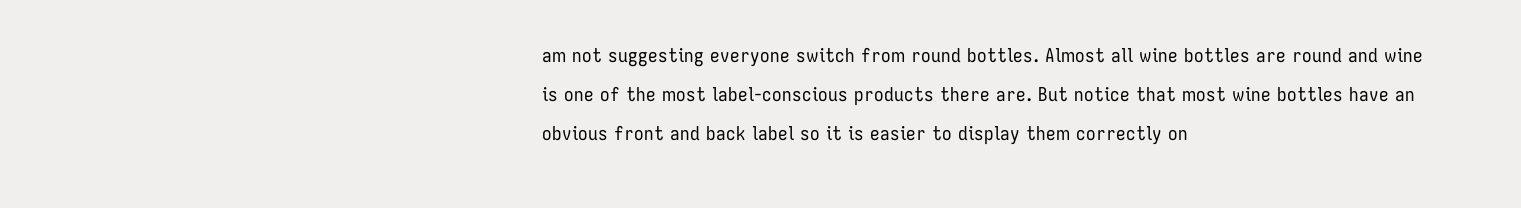am not suggesting everyone switch from round bottles. Almost all wine bottles are round and wine is one of the most label-conscious products there are. But notice that most wine bottles have an obvious front and back label so it is easier to display them correctly on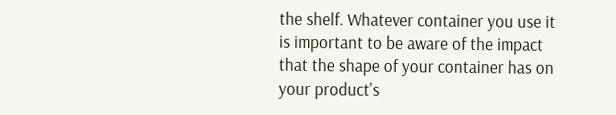the shelf. Whatever container you use it is important to be aware of the impact that the shape of your container has on your product's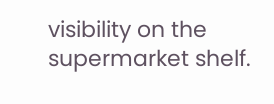visibility on the supermarket shelf.